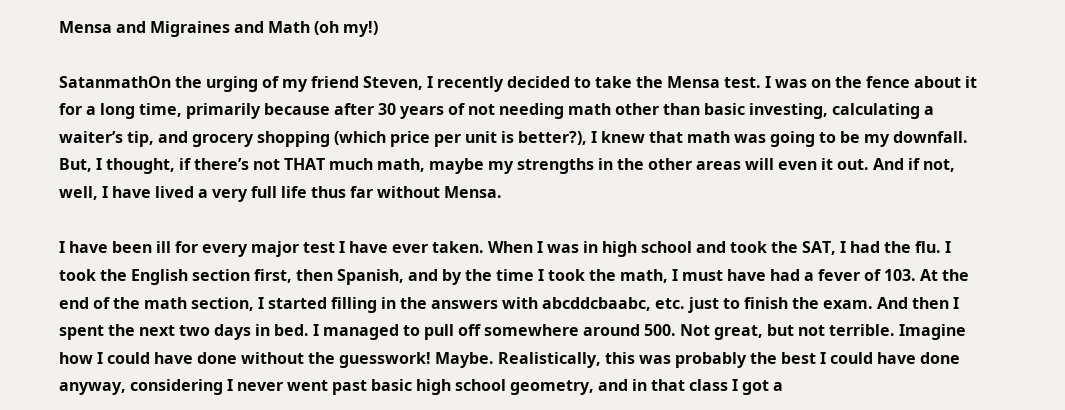Mensa and Migraines and Math (oh my!)

SatanmathOn the urging of my friend Steven, I recently decided to take the Mensa test. I was on the fence about it for a long time, primarily because after 30 years of not needing math other than basic investing, calculating a waiter’s tip, and grocery shopping (which price per unit is better?), I knew that math was going to be my downfall. But, I thought, if there’s not THAT much math, maybe my strengths in the other areas will even it out. And if not, well, I have lived a very full life thus far without Mensa.

I have been ill for every major test I have ever taken. When I was in high school and took the SAT, I had the flu. I took the English section first, then Spanish, and by the time I took the math, I must have had a fever of 103. At the end of the math section, I started filling in the answers with abcddcbaabc, etc. just to finish the exam. And then I spent the next two days in bed. I managed to pull off somewhere around 500. Not great, but not terrible. Imagine how I could have done without the guesswork! Maybe. Realistically, this was probably the best I could have done anyway, considering I never went past basic high school geometry, and in that class I got a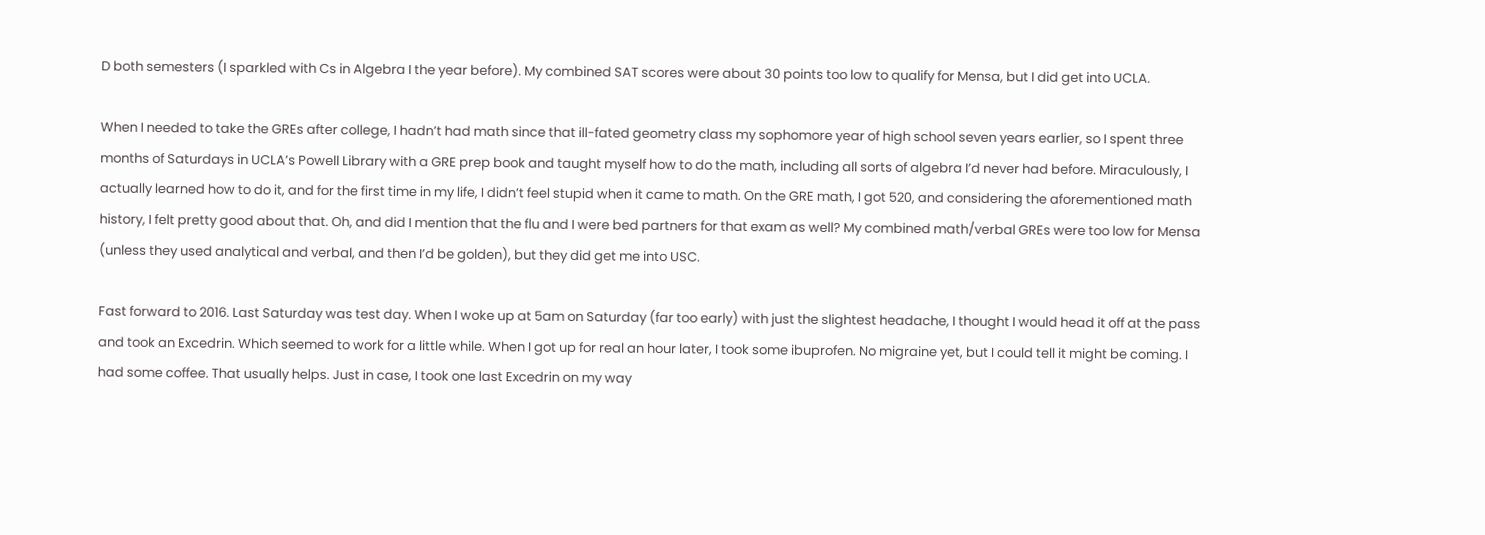D both semesters (I sparkled with Cs in Algebra I the year before). My combined SAT scores were about 30 points too low to qualify for Mensa, but I did get into UCLA.

When I needed to take the GREs after college, I hadn’t had math since that ill-fated geometry class my sophomore year of high school seven years earlier, so I spent three months of Saturdays in UCLA’s Powell Library with a GRE prep book and taught myself how to do the math, including all sorts of algebra I’d never had before. Miraculously, I actually learned how to do it, and for the first time in my life, I didn’t feel stupid when it came to math. On the GRE math, I got 520, and considering the aforementioned math history, I felt pretty good about that. Oh, and did I mention that the flu and I were bed partners for that exam as well? My combined math/verbal GREs were too low for Mensa (unless they used analytical and verbal, and then I’d be golden), but they did get me into USC.

Fast forward to 2016. Last Saturday was test day. When I woke up at 5am on Saturday (far too early) with just the slightest headache, I thought I would head it off at the pass and took an Excedrin. Which seemed to work for a little while. When I got up for real an hour later, I took some ibuprofen. No migraine yet, but I could tell it might be coming. I had some coffee. That usually helps. Just in case, I took one last Excedrin on my way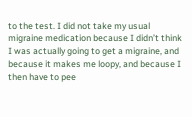to the test. I did not take my usual migraine medication because I didn’t think I was actually going to get a migraine, and because it makes me loopy, and because I then have to pee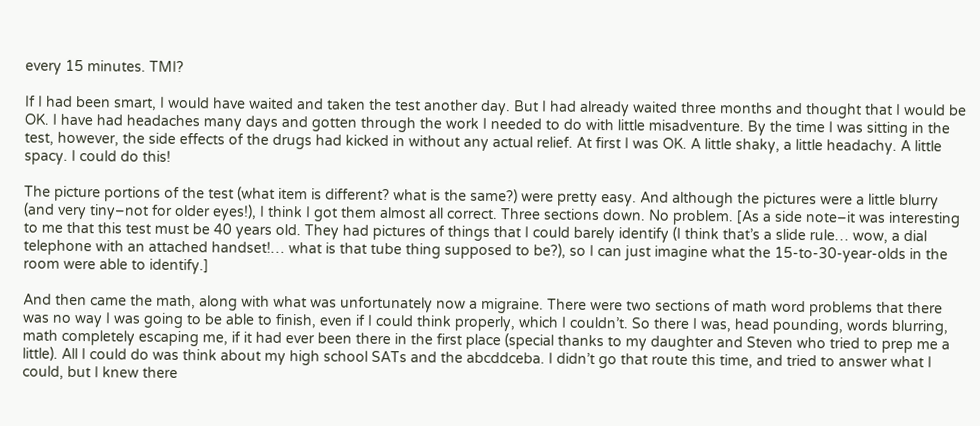every 15 minutes. TMI?

If I had been smart, I would have waited and taken the test another day. But I had already waited three months and thought that I would be OK. I have had headaches many days and gotten through the work I needed to do with little misadventure. By the time I was sitting in the test, however, the side effects of the drugs had kicked in without any actual relief. At first I was OK. A little shaky, a little headachy. A little spacy. I could do this!

The picture portions of the test (what item is different? what is the same?) were pretty easy. And although the pictures were a little blurry (and very tiny–not for older eyes!), I think I got them almost all correct. Three sections down. No problem. [As a side note–it was interesting to me that this test must be 40 years old. They had pictures of things that I could barely identify (I think that’s a slide rule… wow, a dial telephone with an attached handset!… what is that tube thing supposed to be?), so I can just imagine what the 15-to-30-year-olds in the room were able to identify.]

And then came the math, along with what was unfortunately now a migraine. There were two sections of math word problems that there was no way I was going to be able to finish, even if I could think properly, which I couldn’t. So there I was, head pounding, words blurring, math completely escaping me, if it had ever been there in the first place (special thanks to my daughter and Steven who tried to prep me a little). All I could do was think about my high school SATs and the abcddceba. I didn’t go that route this time, and tried to answer what I could, but I knew there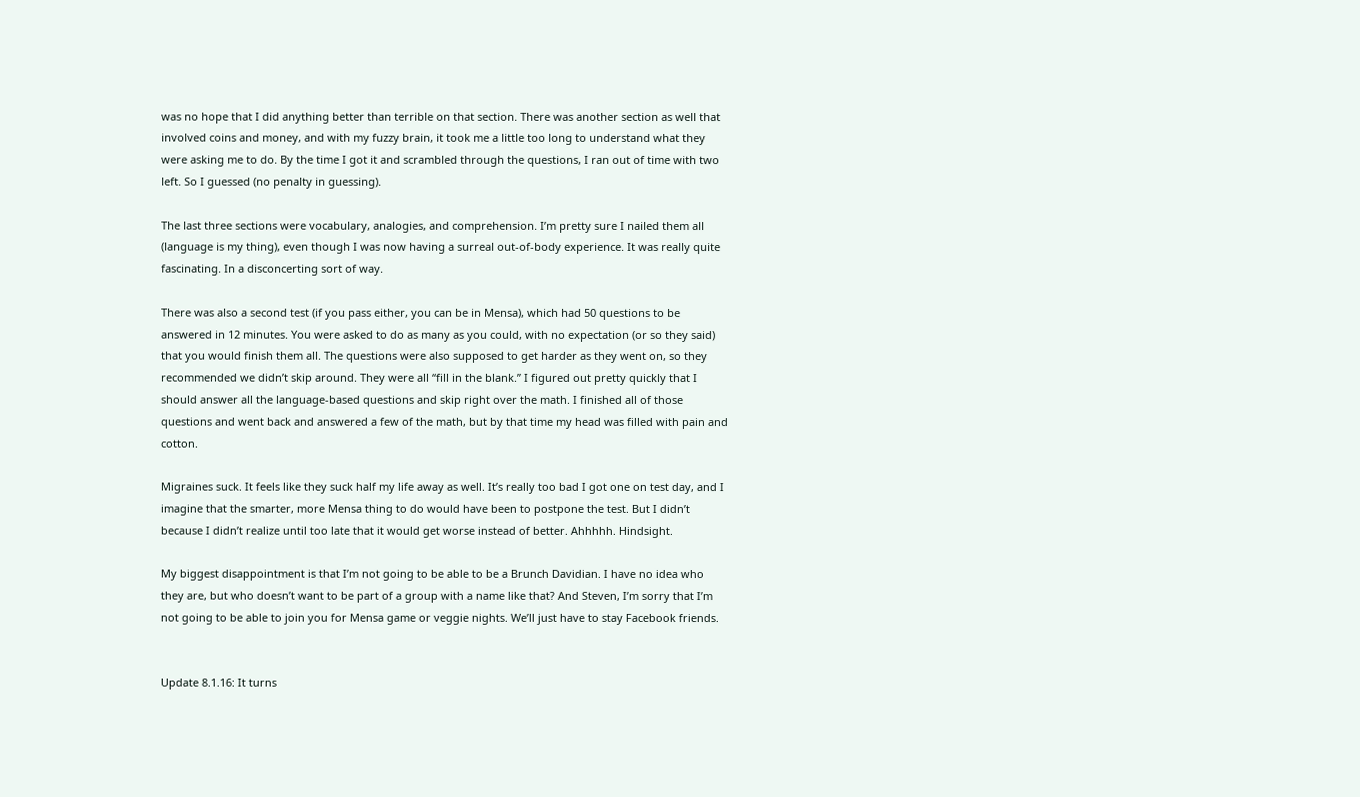was no hope that I did anything better than terrible on that section. There was another section as well that involved coins and money, and with my fuzzy brain, it took me a little too long to understand what they were asking me to do. By the time I got it and scrambled through the questions, I ran out of time with two left. So I guessed (no penalty in guessing).

The last three sections were vocabulary, analogies, and comprehension. I’m pretty sure I nailed them all (language is my thing), even though I was now having a surreal out-of-body experience. It was really quite fascinating. In a disconcerting sort of way.

There was also a second test (if you pass either, you can be in Mensa), which had 50 questions to be answered in 12 minutes. You were asked to do as many as you could, with no expectation (or so they said) that you would finish them all. The questions were also supposed to get harder as they went on, so they recommended we didn’t skip around. They were all “fill in the blank.” I figured out pretty quickly that I should answer all the language-based questions and skip right over the math. I finished all of those questions and went back and answered a few of the math, but by that time my head was filled with pain and cotton.

Migraines suck. It feels like they suck half my life away as well. It’s really too bad I got one on test day, and I imagine that the smarter, more Mensa thing to do would have been to postpone the test. But I didn’t because I didn’t realize until too late that it would get worse instead of better. Ahhhhh. Hindsight.

My biggest disappointment is that I’m not going to be able to be a Brunch Davidian. I have no idea who they are, but who doesn’t want to be part of a group with a name like that? And Steven, I’m sorry that I’m not going to be able to join you for Mensa game or veggie nights. We’ll just have to stay Facebook friends.


Update 8.1.16: It turns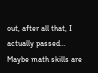out, after all that, I actually passed… Maybe math skills are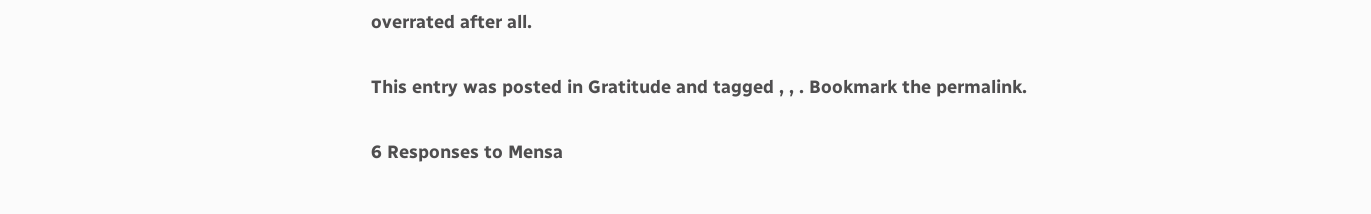overrated after all.

This entry was posted in Gratitude and tagged , , . Bookmark the permalink.

6 Responses to Mensa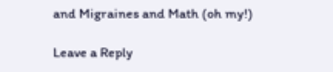and Migraines and Math (oh my!)

Leave a Reply